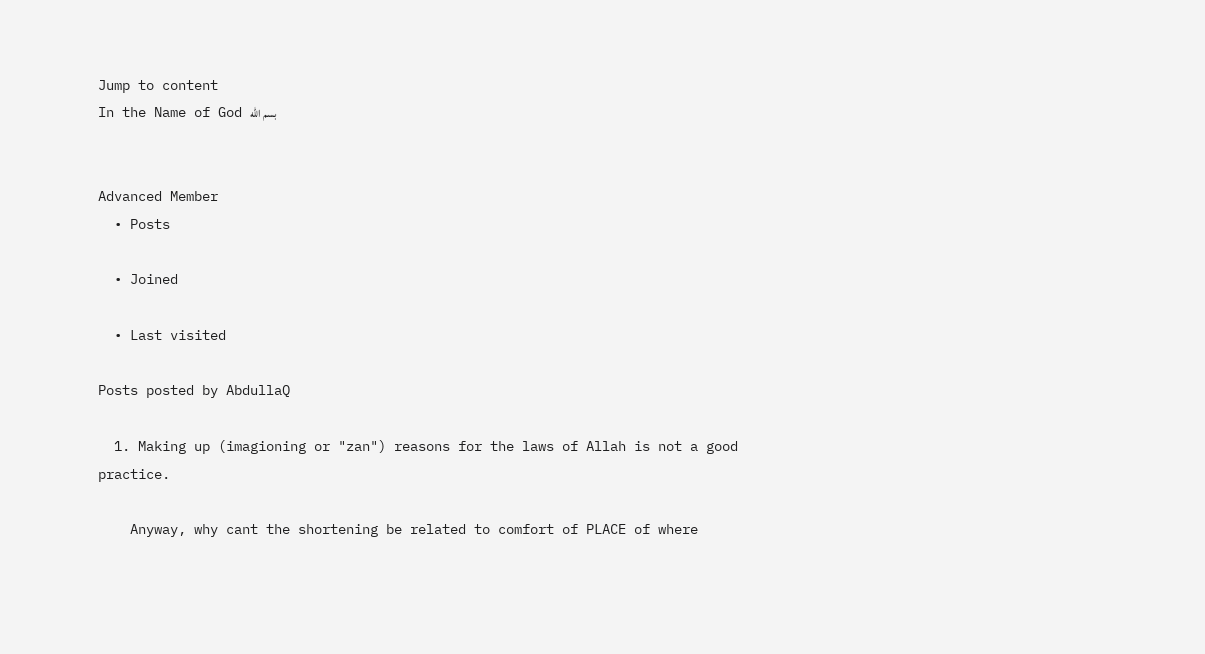Jump to content
In the Name of God بسم الله


Advanced Member
  • Posts

  • Joined

  • Last visited

Posts posted by AbdullaQ

  1. Making up (imagioning or "zan") reasons for the laws of Allah is not a good practice.

    Anyway, why cant the shortening be related to comfort of PLACE of where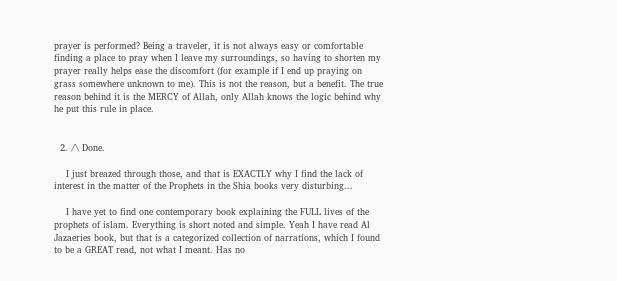prayer is performed? Being a traveler, it is not always easy or comfortable finding a place to pray when I leave my surroundings, so having to shorten my prayer really helps ease the discomfort (for example if I end up praying on grass somewhere unknown to me). This is not the reason, but a benefit. The true reason behind it is the MERCY of Allah, only Allah knows the logic behind why he put this rule in place.


  2. /\ Done.

    I just breazed through those, and that is EXACTLY why I find the lack of interest in the matter of the Prophets in the Shia books very disturbing...

    I have yet to find one contemporary book explaining the FULL lives of the prophets of islam. Everything is short noted and simple. Yeah I have read Al Jazaeries book, but that is a categorized collection of narrations, which I found to be a GREAT read, not what I meant. Has no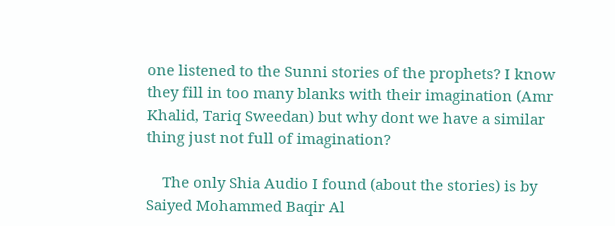one listened to the Sunni stories of the prophets? I know they fill in too many blanks with their imagination (Amr Khalid, Tariq Sweedan) but why dont we have a similar thing just not full of imagination?

    The only Shia Audio I found (about the stories) is by Saiyed Mohammed Baqir Al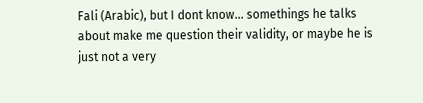Fali (Arabic), but I dont know... somethings he talks about make me question their validity, or maybe he is just not a very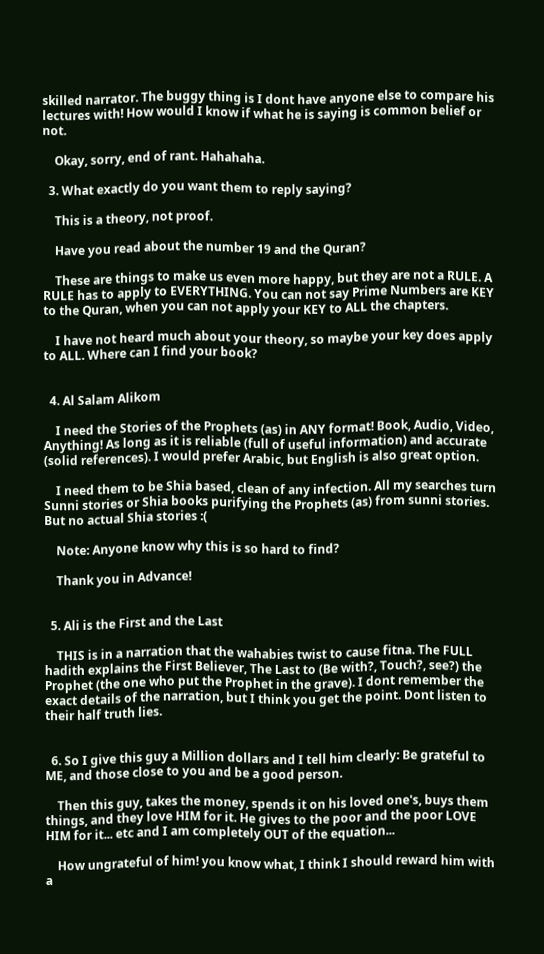skilled narrator. The buggy thing is I dont have anyone else to compare his lectures with! How would I know if what he is saying is common belief or not.

    Okay, sorry, end of rant. Hahahaha.

  3. What exactly do you want them to reply saying?

    This is a theory, not proof.

    Have you read about the number 19 and the Quran?

    These are things to make us even more happy, but they are not a RULE. A RULE has to apply to EVERYTHING. You can not say Prime Numbers are KEY to the Quran, when you can not apply your KEY to ALL the chapters.

    I have not heard much about your theory, so maybe your key does apply to ALL. Where can I find your book?


  4. Al Salam Alikom

    I need the Stories of the Prophets (as) in ANY format! Book, Audio, Video, Anything! As long as it is reliable (full of useful information) and accurate (solid references). I would prefer Arabic, but English is also great option.

    I need them to be Shia based, clean of any infection. All my searches turn Sunni stories or Shia books purifying the Prophets (as) from sunni stories. But no actual Shia stories :(

    Note: Anyone know why this is so hard to find?

    Thank you in Advance!


  5. Ali is the First and the Last

    THIS is in a narration that the wahabies twist to cause fitna. The FULL hadith explains the First Believer, The Last to (Be with?, Touch?, see?) the Prophet (the one who put the Prophet in the grave). I dont remember the exact details of the narration, but I think you get the point. Dont listen to their half truth lies.


  6. So I give this guy a Million dollars and I tell him clearly: Be grateful to ME, and those close to you and be a good person.

    Then this guy, takes the money, spends it on his loved one's, buys them things, and they love HIM for it. He gives to the poor and the poor LOVE HIM for it... etc and I am completely OUT of the equation...

    How ungrateful of him! you know what, I think I should reward him with a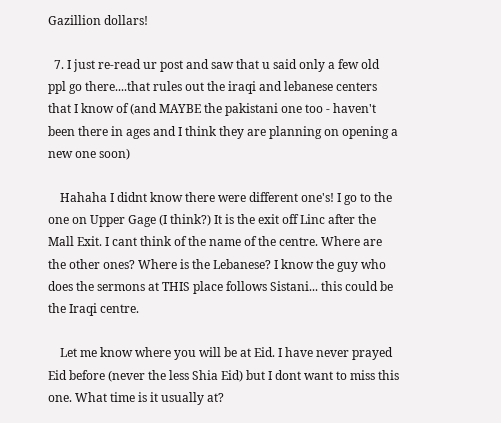Gazillion dollars!

  7. I just re-read ur post and saw that u said only a few old ppl go there....that rules out the iraqi and lebanese centers that I know of (and MAYBE the pakistani one too - haven't been there in ages and I think they are planning on opening a new one soon)

    Hahaha I didnt know there were different one's! I go to the one on Upper Gage (I think?) It is the exit off Linc after the Mall Exit. I cant think of the name of the centre. Where are the other ones? Where is the Lebanese? I know the guy who does the sermons at THIS place follows Sistani... this could be the Iraqi centre.

    Let me know where you will be at Eid. I have never prayed Eid before (never the less Shia Eid) but I dont want to miss this one. What time is it usually at?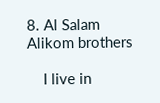8. Al Salam Alikom brothers

    I live in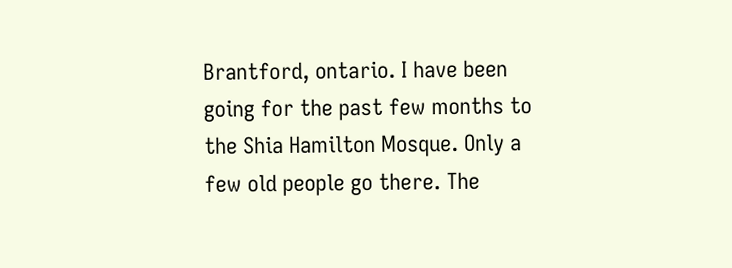Brantford, ontario. I have been going for the past few months to the Shia Hamilton Mosque. Only a few old people go there. The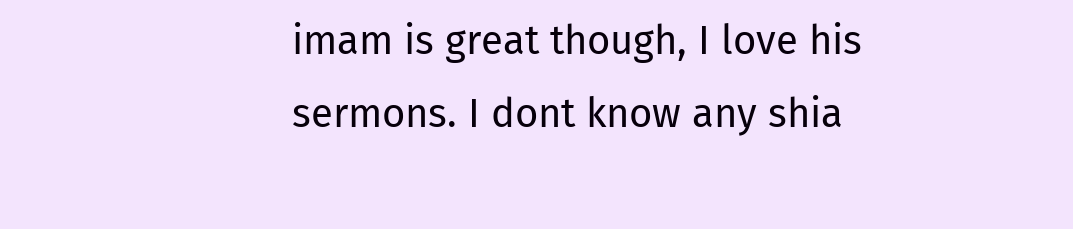imam is great though, I love his sermons. I dont know any shia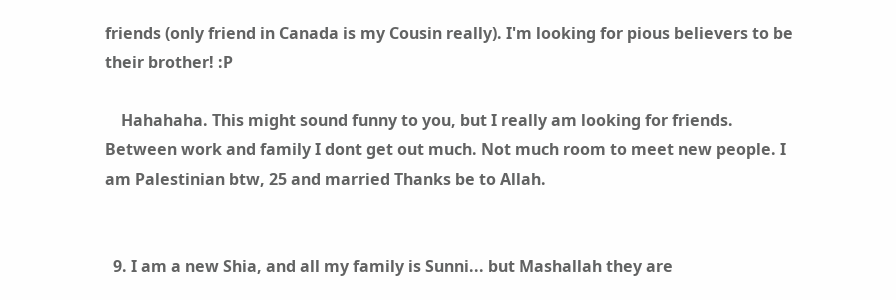friends (only friend in Canada is my Cousin really). I'm looking for pious believers to be their brother! :P

    Hahahaha. This might sound funny to you, but I really am looking for friends. Between work and family I dont get out much. Not much room to meet new people. I am Palestinian btw, 25 and married Thanks be to Allah.


  9. I am a new Shia, and all my family is Sunni... but Mashallah they are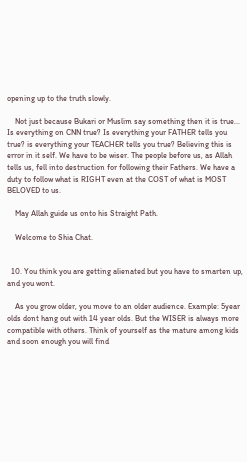opening up to the truth slowly.

    Not just because Bukari or Muslim say something then it is true... Is everything on CNN true? Is everything your FATHER tells you true? is everything your TEACHER tells you true? Believing this is error in it self. We have to be wiser. The people before us, as Allah tells us, fell into destruction for following their Fathers. We have a duty to follow what is RIGHT even at the COST of what is MOST BELOVED to us.

    May Allah guide us onto his Straight Path.

    Welcome to Shia Chat.


  10. You think you are getting alienated but you have to smarten up, and you wont.

    As you grow older, you move to an older audience. Example: 5year olds dont hang out with 14 year olds. But the WISER is always more compatible with others. Think of yourself as the mature among kids and soon enough you will find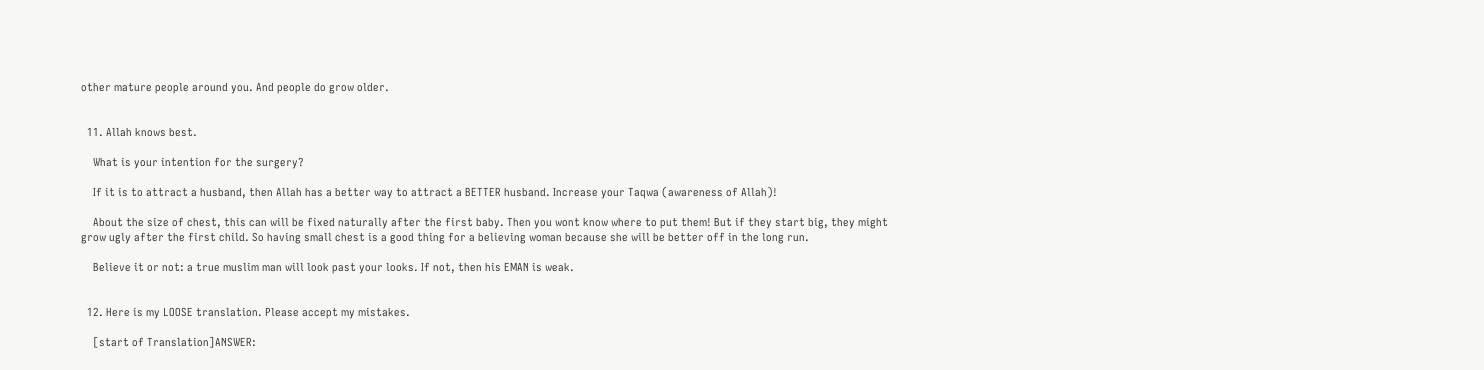other mature people around you. And people do grow older.


  11. Allah knows best.

    What is your intention for the surgery?

    If it is to attract a husband, then Allah has a better way to attract a BETTER husband. Increase your Taqwa (awareness of Allah)!

    About the size of chest, this can will be fixed naturally after the first baby. Then you wont know where to put them! But if they start big, they might grow ugly after the first child. So having small chest is a good thing for a believing woman because she will be better off in the long run.

    Believe it or not: a true muslim man will look past your looks. If not, then his EMAN is weak.


  12. Here is my LOOSE translation. Please accept my mistakes.

    [start of Translation]ANSWER: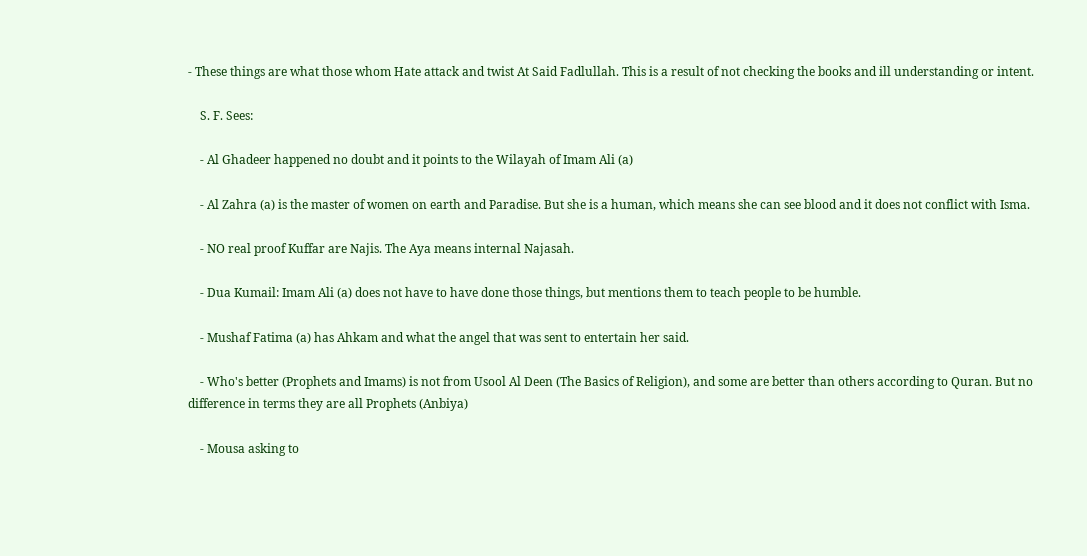- These things are what those whom Hate attack and twist At Said Fadlullah. This is a result of not checking the books and ill understanding or intent.

    S. F. Sees:

    - Al Ghadeer happened no doubt and it points to the Wilayah of Imam Ali (a)

    - Al Zahra (a) is the master of women on earth and Paradise. But she is a human, which means she can see blood and it does not conflict with Isma.

    - NO real proof Kuffar are Najis. The Aya means internal Najasah.

    - Dua Kumail: Imam Ali (a) does not have to have done those things, but mentions them to teach people to be humble.

    - Mushaf Fatima (a) has Ahkam and what the angel that was sent to entertain her said.

    - Who's better (Prophets and Imams) is not from Usool Al Deen (The Basics of Religion), and some are better than others according to Quran. But no difference in terms they are all Prophets (Anbiya)

    - Mousa asking to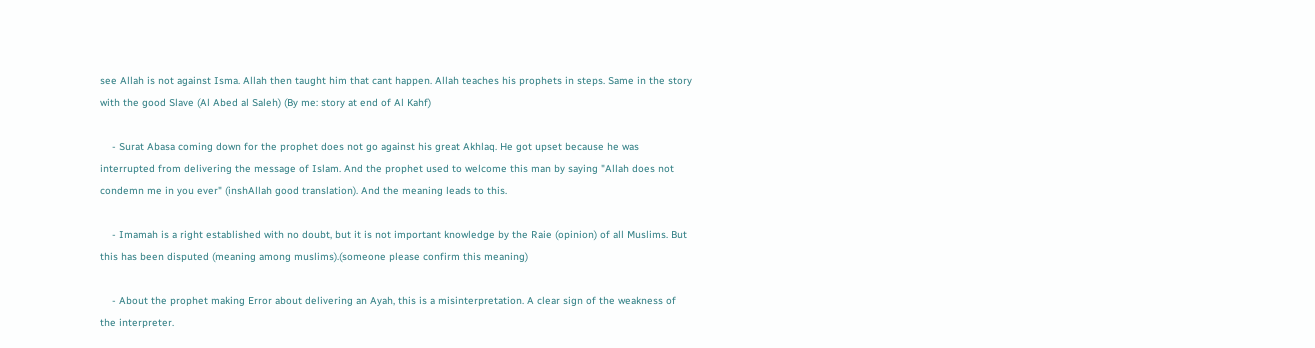see Allah is not against Isma. Allah then taught him that cant happen. Allah teaches his prophets in steps. Same in the story with the good Slave (Al Abed al Saleh) (By me: story at end of Al Kahf)

    - Surat Abasa coming down for the prophet does not go against his great Akhlaq. He got upset because he was interrupted from delivering the message of Islam. And the prophet used to welcome this man by saying "Allah does not condemn me in you ever" (inshAllah good translation). And the meaning leads to this.

    - Imamah is a right established with no doubt, but it is not important knowledge by the Raie (opinion) of all Muslims. But this has been disputed (meaning among muslims).(someone please confirm this meaning)

    - About the prophet making Error about delivering an Ayah, this is a misinterpretation. A clear sign of the weakness of the interpreter.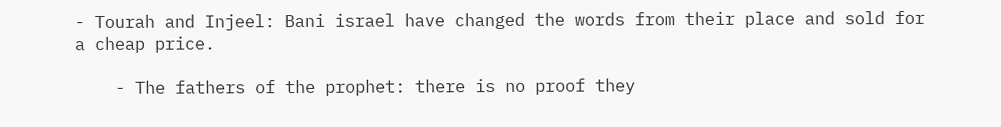- Tourah and Injeel: Bani israel have changed the words from their place and sold for a cheap price.

    - The fathers of the prophet: there is no proof they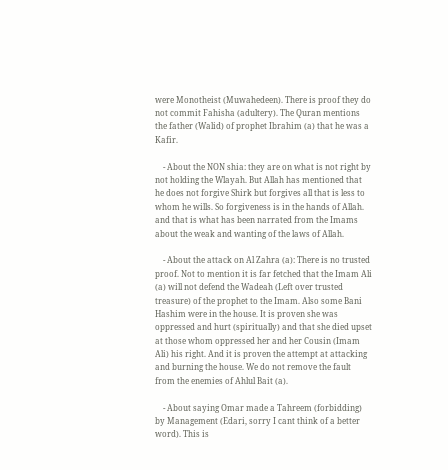were Monotheist (Muwahedeen). There is proof they do not commit Fahisha (adultery). The Quran mentions the father (Walid) of prophet Ibrahim (a) that he was a Kafir.

    - About the NON shia: they are on what is not right by not holding the Wlayah. But Allah has mentioned that he does not forgive Shirk but forgives all that is less to whom he wills. So forgiveness is in the hands of Allah. and that is what has been narrated from the Imams about the weak and wanting of the laws of Allah.

    - About the attack on Al Zahra (a): There is no trusted proof. Not to mention it is far fetched that the Imam Ali (a) will not defend the Wadeah (Left over trusted treasure) of the prophet to the Imam. Also some Bani Hashim were in the house. It is proven she was oppressed and hurt (spiritually) and that she died upset at those whom oppressed her and her Cousin (Imam Ali) his right. And it is proven the attempt at attacking and burning the house. We do not remove the fault from the enemies of Ahlul Bait (a).

    - About saying Omar made a Tahreem (forbidding) by Management (Edari, sorry I cant think of a better word). This is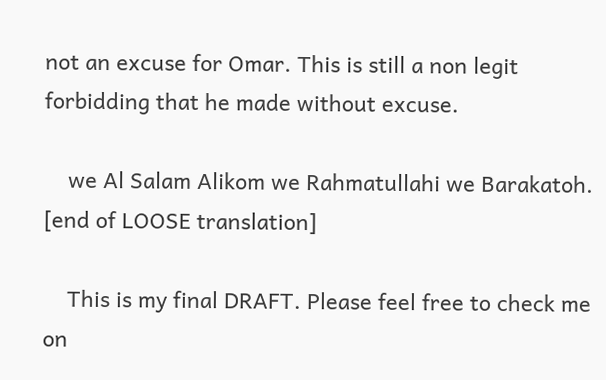not an excuse for Omar. This is still a non legit forbidding that he made without excuse.

    we Al Salam Alikom we Rahmatullahi we Barakatoh. [end of LOOSE translation]

    This is my final DRAFT. Please feel free to check me on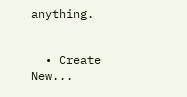anything.


  • Create New...